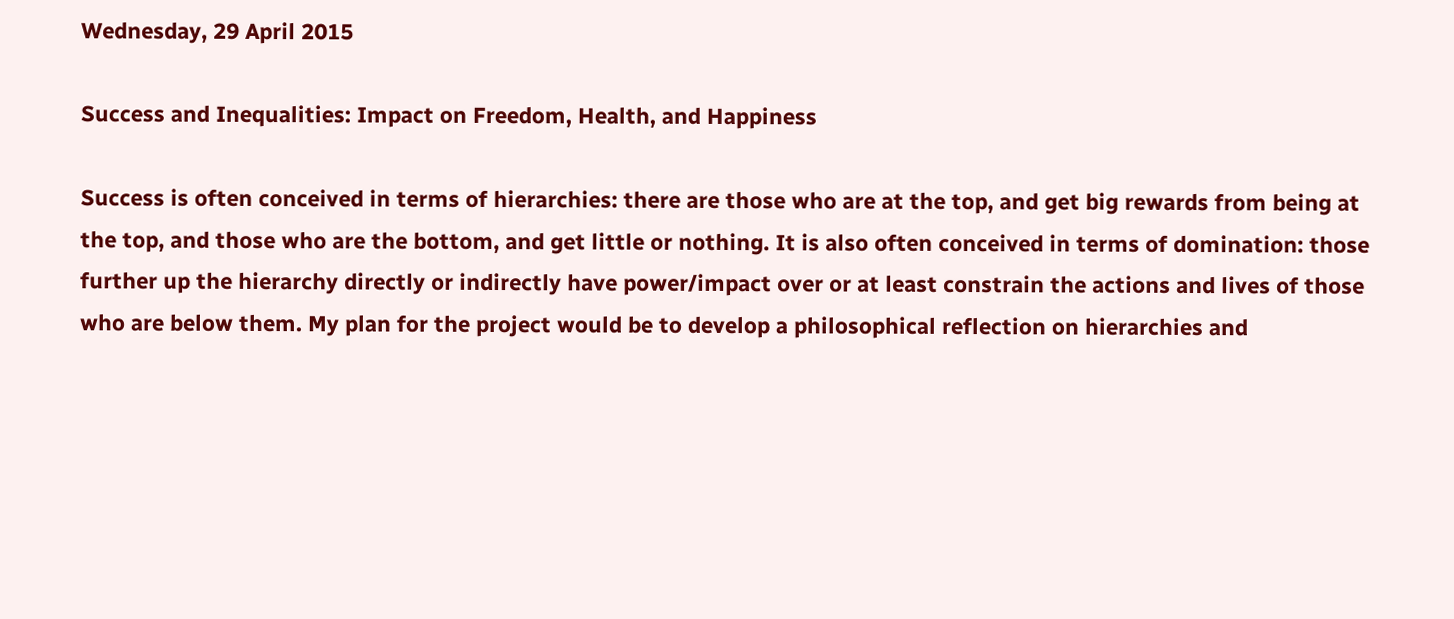Wednesday, 29 April 2015

Success and Inequalities: Impact on Freedom, Health, and Happiness

Success is often conceived in terms of hierarchies: there are those who are at the top, and get big rewards from being at the top, and those who are the bottom, and get little or nothing. It is also often conceived in terms of domination: those further up the hierarchy directly or indirectly have power/impact over or at least constrain the actions and lives of those who are below them. My plan for the project would be to develop a philosophical reflection on hierarchies and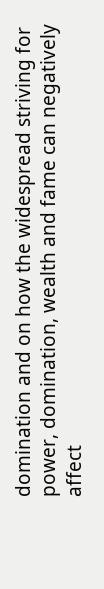domination and on how the widespread striving for power, domination, wealth and fame can negatively affect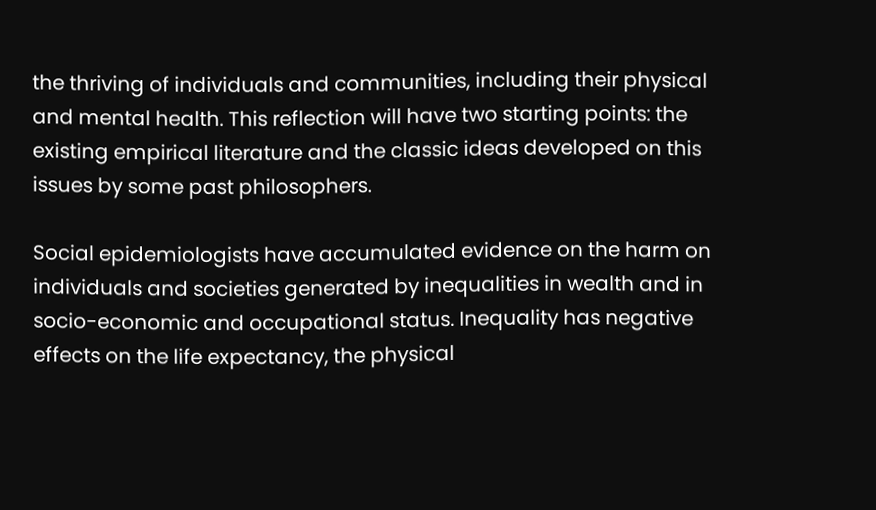the thriving of individuals and communities, including their physical and mental health. This reflection will have two starting points: the existing empirical literature and the classic ideas developed on this issues by some past philosophers.

Social epidemiologists have accumulated evidence on the harm on individuals and societies generated by inequalities in wealth and in socio-economic and occupational status. Inequality has negative effects on the life expectancy, the physical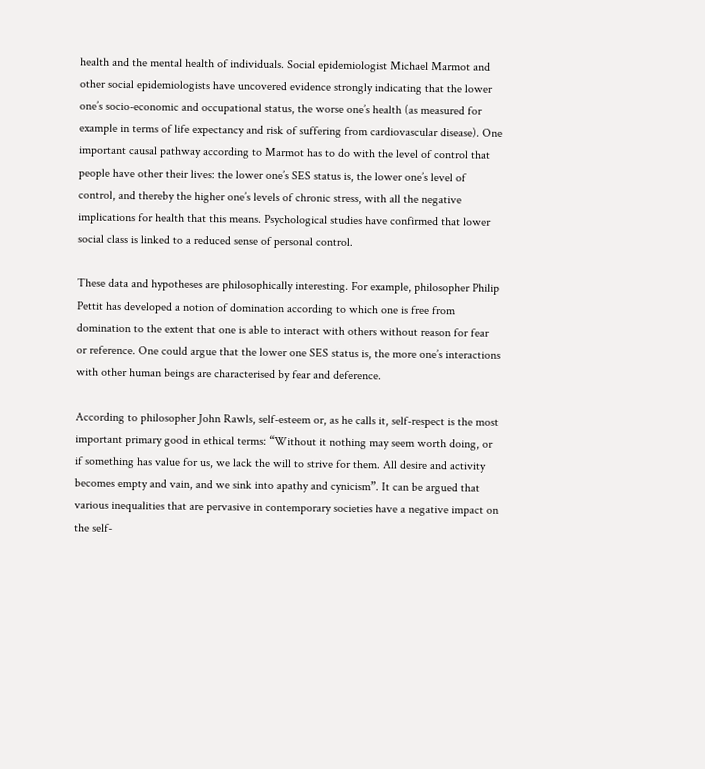health and the mental health of individuals. Social epidemiologist Michael Marmot and other social epidemiologists have uncovered evidence strongly indicating that the lower one’s socio-economic and occupational status, the worse one’s health (as measured for example in terms of life expectancy and risk of suffering from cardiovascular disease). One important causal pathway according to Marmot has to do with the level of control that people have other their lives: the lower one’s SES status is, the lower one’s level of control, and thereby the higher one’s levels of chronic stress, with all the negative implications for health that this means. Psychological studies have confirmed that lower social class is linked to a reduced sense of personal control.

These data and hypotheses are philosophically interesting. For example, philosopher Philip Pettit has developed a notion of domination according to which one is free from domination to the extent that one is able to interact with others without reason for fear or reference. One could argue that the lower one SES status is, the more one’s interactions with other human beings are characterised by fear and deference.

According to philosopher John Rawls, self-esteem or, as he calls it, self-respect is the most important primary good in ethical terms: “Without it nothing may seem worth doing, or if something has value for us, we lack the will to strive for them. All desire and activity becomes empty and vain, and we sink into apathy and cynicism”. It can be argued that various inequalities that are pervasive in contemporary societies have a negative impact on the self-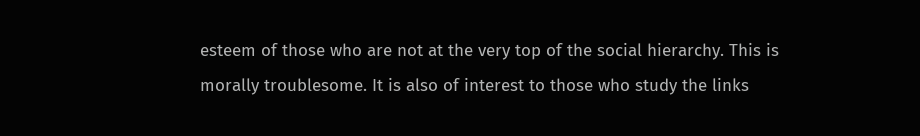esteem of those who are not at the very top of the social hierarchy. This is morally troublesome. It is also of interest to those who study the links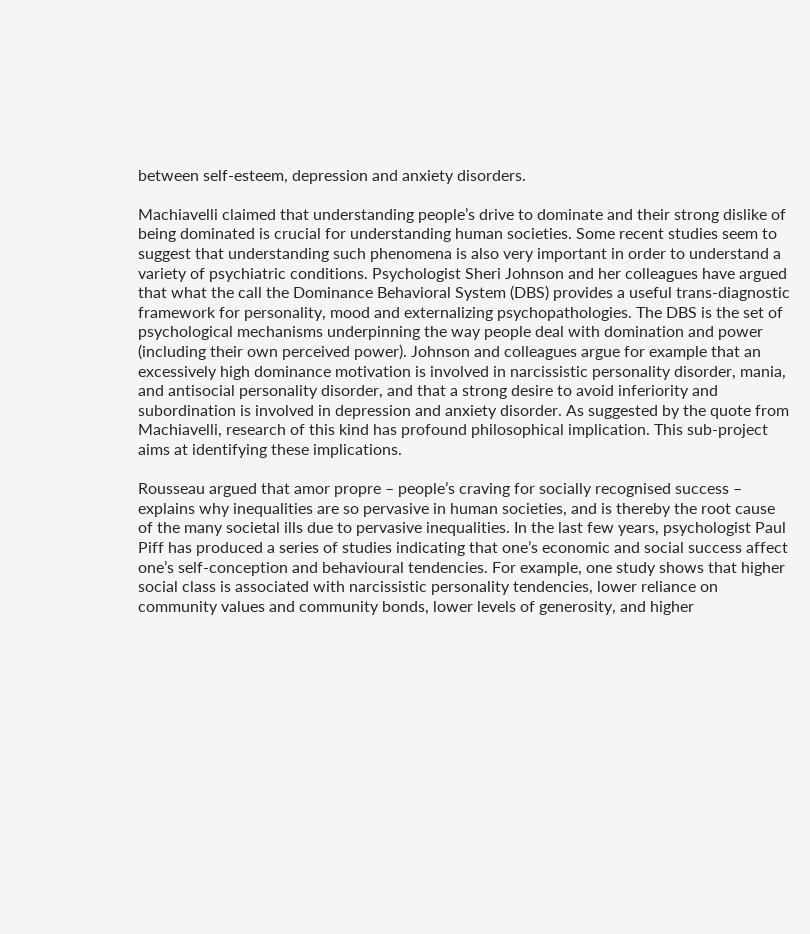between self-esteem, depression and anxiety disorders.

Machiavelli claimed that understanding people’s drive to dominate and their strong dislike of being dominated is crucial for understanding human societies. Some recent studies seem to suggest that understanding such phenomena is also very important in order to understand a variety of psychiatric conditions. Psychologist Sheri Johnson and her colleagues have argued that what the call the Dominance Behavioral System (DBS) provides a useful trans-diagnostic framework for personality, mood and externalizing psychopathologies. The DBS is the set of psychological mechanisms underpinning the way people deal with domination and power (including their own perceived power). Johnson and colleagues argue for example that an excessively high dominance motivation is involved in narcissistic personality disorder, mania, and antisocial personality disorder, and that a strong desire to avoid inferiority and subordination is involved in depression and anxiety disorder. As suggested by the quote from Machiavelli, research of this kind has profound philosophical implication. This sub-project aims at identifying these implications.

Rousseau argued that amor propre – people’s craving for socially recognised success – explains why inequalities are so pervasive in human societies, and is thereby the root cause of the many societal ills due to pervasive inequalities. In the last few years, psychologist Paul Piff has produced a series of studies indicating that one’s economic and social success affect one’s self-conception and behavioural tendencies. For example, one study shows that higher social class is associated with narcissistic personality tendencies, lower reliance on community values and community bonds, lower levels of generosity, and higher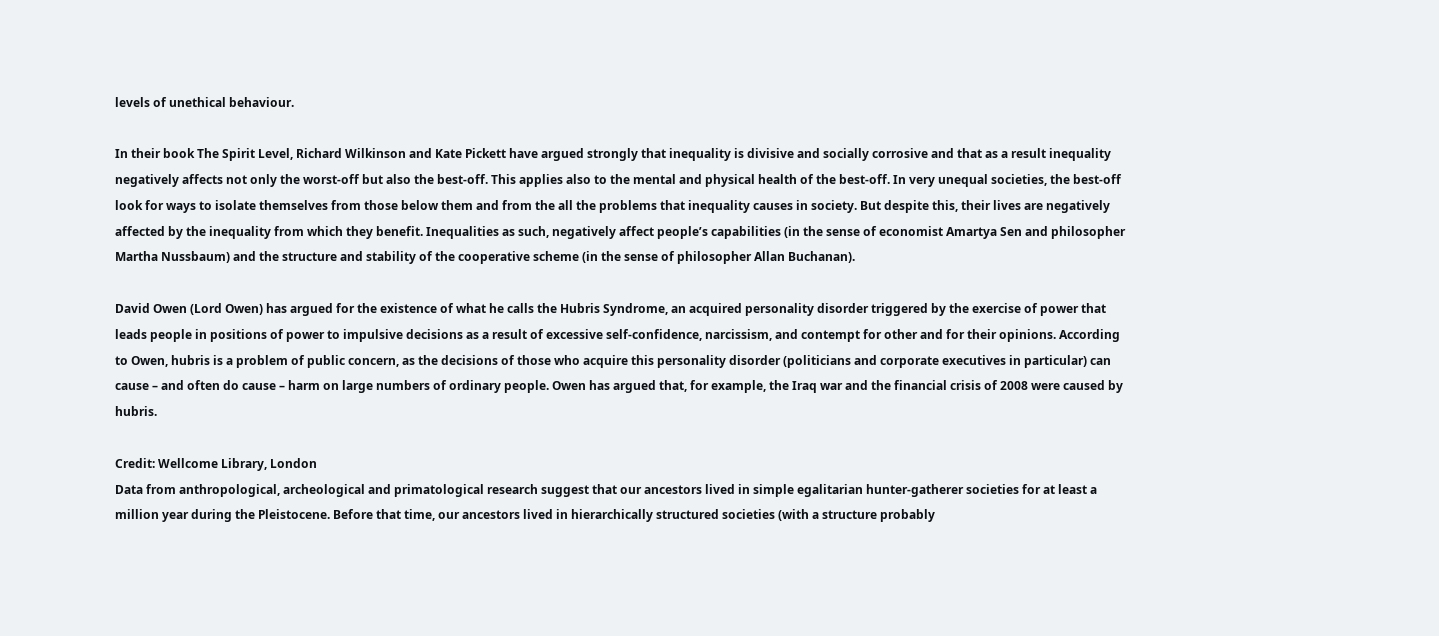levels of unethical behaviour.

In their book The Spirit Level, Richard Wilkinson and Kate Pickett have argued strongly that inequality is divisive and socially corrosive and that as a result inequality negatively affects not only the worst-off but also the best-off. This applies also to the mental and physical health of the best-off. In very unequal societies, the best-off look for ways to isolate themselves from those below them and from the all the problems that inequality causes in society. But despite this, their lives are negatively affected by the inequality from which they benefit. Inequalities as such, negatively affect people’s capabilities (in the sense of economist Amartya Sen and philosopher Martha Nussbaum) and the structure and stability of the cooperative scheme (in the sense of philosopher Allan Buchanan).

David Owen (Lord Owen) has argued for the existence of what he calls the Hubris Syndrome, an acquired personality disorder triggered by the exercise of power that leads people in positions of power to impulsive decisions as a result of excessive self-confidence, narcissism, and contempt for other and for their opinions. According to Owen, hubris is a problem of public concern, as the decisions of those who acquire this personality disorder (politicians and corporate executives in particular) can cause – and often do cause – harm on large numbers of ordinary people. Owen has argued that, for example, the Iraq war and the financial crisis of 2008 were caused by hubris.

Credit: Wellcome Library, London
Data from anthropological, archeological and primatological research suggest that our ancestors lived in simple egalitarian hunter-gatherer societies for at least a million year during the Pleistocene. Before that time, our ancestors lived in hierarchically structured societies (with a structure probably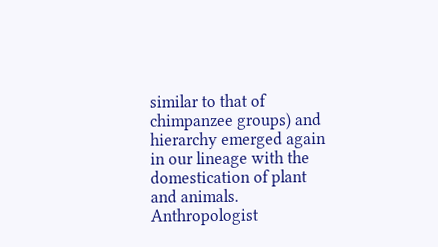similar to that of chimpanzee groups) and hierarchy emerged again in our lineage with the domestication of plant and animals. Anthropologist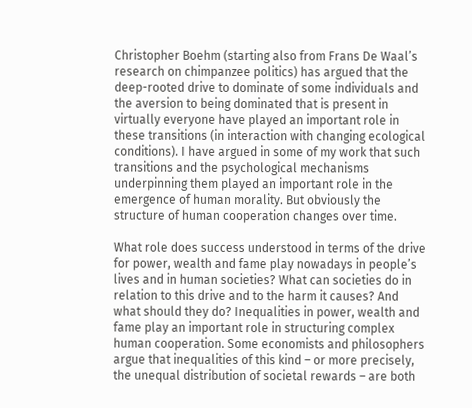Christopher Boehm (starting also from Frans De Waal’s research on chimpanzee politics) has argued that the deep-rooted drive to dominate of some individuals and the aversion to being dominated that is present in virtually everyone have played an important role in these transitions (in interaction with changing ecological conditions). I have argued in some of my work that such transitions and the psychological mechanisms underpinning them played an important role in the emergence of human morality. But obviously the structure of human cooperation changes over time.

What role does success understood in terms of the drive for power, wealth and fame play nowadays in people’s lives and in human societies? What can societies do in relation to this drive and to the harm it causes? And what should they do? Inequalities in power, wealth and fame play an important role in structuring complex human cooperation. Some economists and philosophers argue that inequalities of this kind – or more precisely, the unequal distribution of societal rewards – are both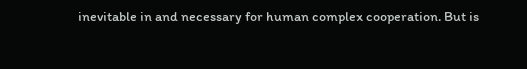inevitable in and necessary for human complex cooperation. But is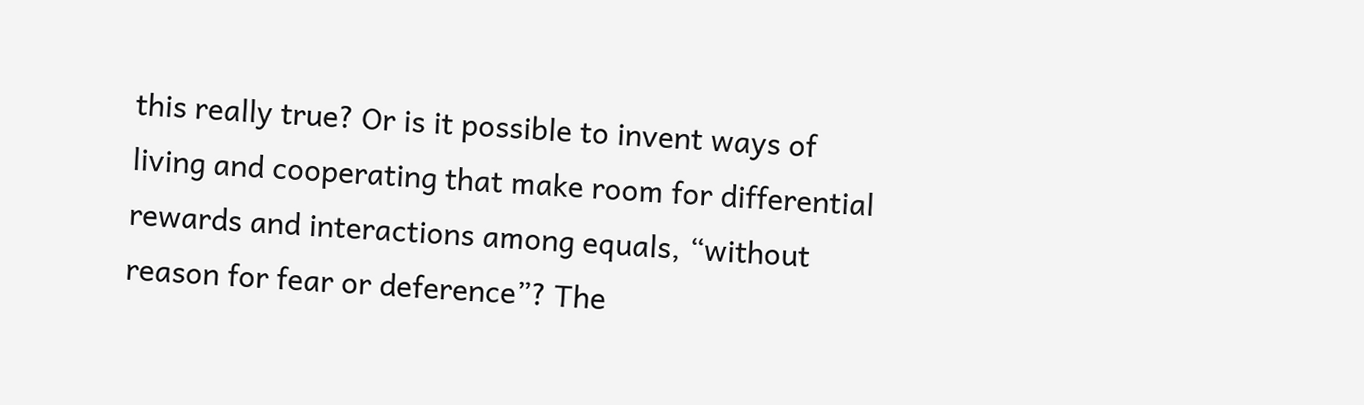this really true? Or is it possible to invent ways of living and cooperating that make room for differential rewards and interactions among equals, “without reason for fear or deference”? The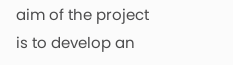aim of the project is to develop an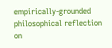empirically-grounded philosophical reflection on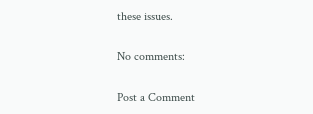these issues.

No comments:

Post a Comment